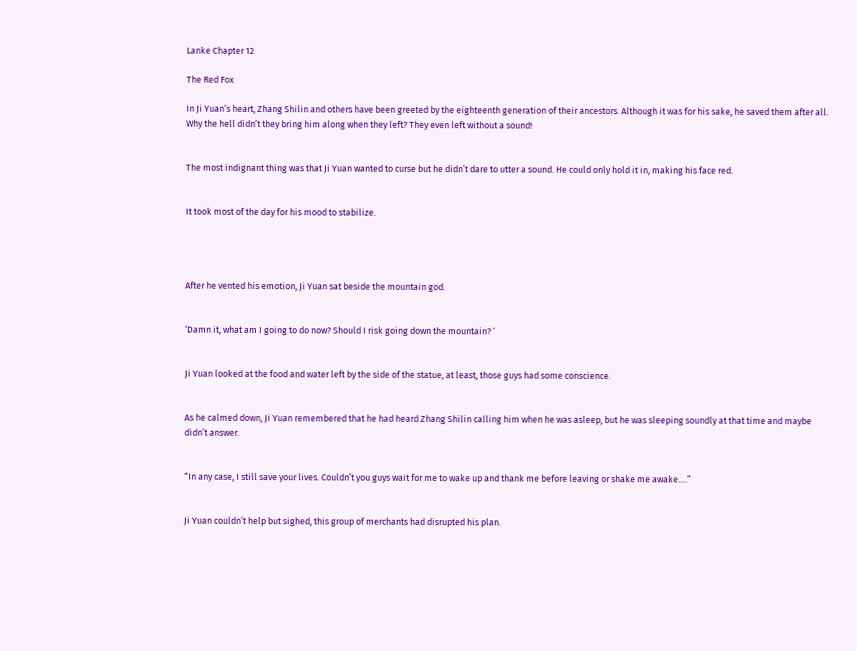Lanke Chapter 12

The Red Fox

In Ji Yuan’s heart, Zhang Shilin and others have been greeted by the eighteenth generation of their ancestors. Although it was for his sake, he saved them after all. Why the hell didn’t they bring him along when they left? They even left without a sound!


The most indignant thing was that Ji Yuan wanted to curse but he didn’t dare to utter a sound. He could only hold it in, making his face red.


It took most of the day for his mood to stabilize.




After he vented his emotion, Ji Yuan sat beside the mountain god.


‘Damn it, what am I going to do now? Should I risk going down the mountain? ‘


Ji Yuan looked at the food and water left by the side of the statue, at least, those guys had some conscience.


As he calmed down, Ji Yuan remembered that he had heard Zhang Shilin calling him when he was asleep, but he was sleeping soundly at that time and maybe didn’t answer.


“In any case, I still save your lives. Couldn’t you guys wait for me to wake up and thank me before leaving or shake me awake….”


Ji Yuan couldn’t help but sighed, this group of merchants had disrupted his plan.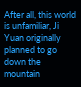After all, this world is unfamiliar, Ji Yuan originally planned to go down the mountain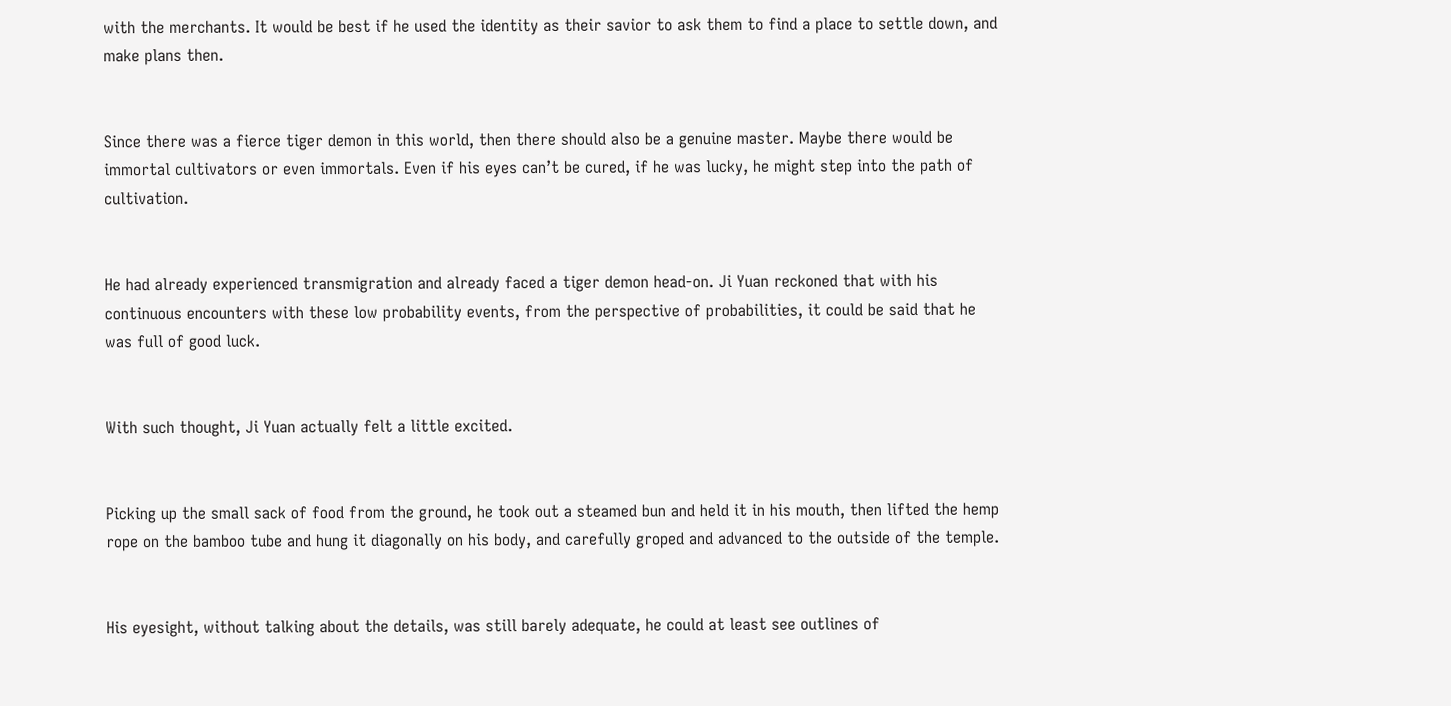with the merchants. It would be best if he used the identity as their savior to ask them to find a place to settle down, and make plans then.


Since there was a fierce tiger demon in this world, then there should also be a genuine master. Maybe there would be immortal cultivators or even immortals. Even if his eyes can’t be cured, if he was lucky, he might step into the path of cultivation.


He had already experienced transmigration and already faced a tiger demon head-on. Ji Yuan reckoned that with his continuous encounters with these low probability events, from the perspective of probabilities, it could be said that he was full of good luck.


With such thought, Ji Yuan actually felt a little excited.


Picking up the small sack of food from the ground, he took out a steamed bun and held it in his mouth, then lifted the hemp rope on the bamboo tube and hung it diagonally on his body, and carefully groped and advanced to the outside of the temple.


His eyesight, without talking about the details, was still barely adequate, he could at least see outlines of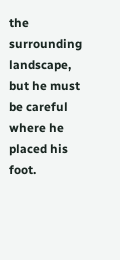the surrounding landscape, but he must be careful where he placed his foot.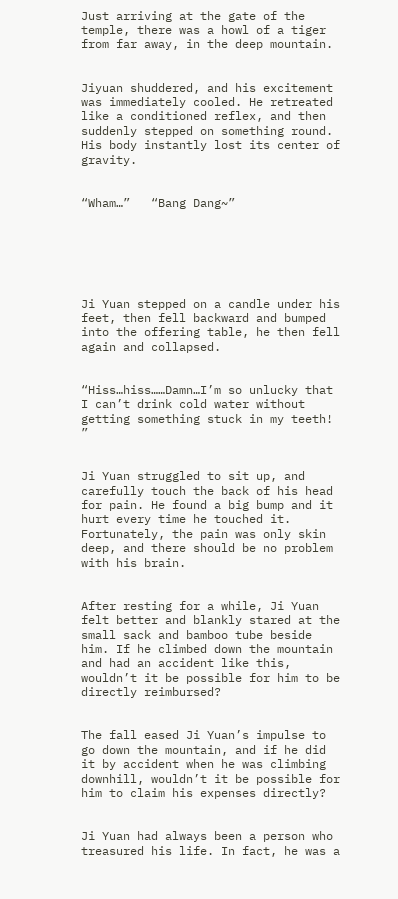Just arriving at the gate of the temple, there was a howl of a tiger from far away, in the deep mountain.


Jiyuan shuddered, and his excitement was immediately cooled. He retreated like a conditioned reflex, and then suddenly stepped on something round. His body instantly lost its center of gravity.


“Wham…”   “Bang Dang~”






Ji Yuan stepped on a candle under his feet, then fell backward and bumped into the offering table, he then fell again and collapsed.


“Hiss…hiss……Damn…I’m so unlucky that I can’t drink cold water without getting something stuck in my teeth! ”


Ji Yuan struggled to sit up, and carefully touch the back of his head for pain. He found a big bump and it hurt every time he touched it. Fortunately, the pain was only skin deep, and there should be no problem with his brain.


After resting for a while, Ji Yuan felt better and blankly stared at the small sack and bamboo tube beside him. If he climbed down the mountain and had an accident like this, wouldn’t it be possible for him to be directly reimbursed?


The fall eased Ji Yuan’s impulse to go down the mountain, and if he did it by accident when he was climbing downhill, wouldn’t it be possible for him to claim his expenses directly?


Ji Yuan had always been a person who treasured his life. In fact, he was a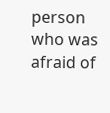person who was afraid of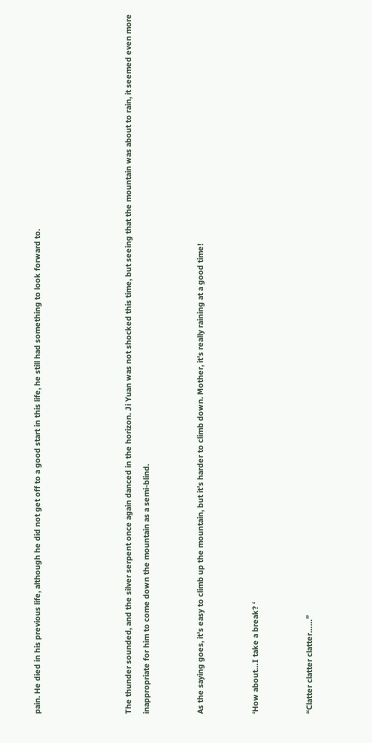pain. He died in his previous life, although he did not get off to a good start in this life, he still had something to look forward to.




The thunder sounded, and the silver serpent once again danced in the horizon. Ji Yuan was not shocked this time, but seeing that the mountain was about to rain, it seemed even more inappropriate for him to come down the mountain as a semi-blind.


As the saying goes, it’s easy to climb up the mountain, but it’s harder to climb down. Mother, it’s really raining at a good time!


‘How about…I take a break? ‘


“Clatter clatter clatter……”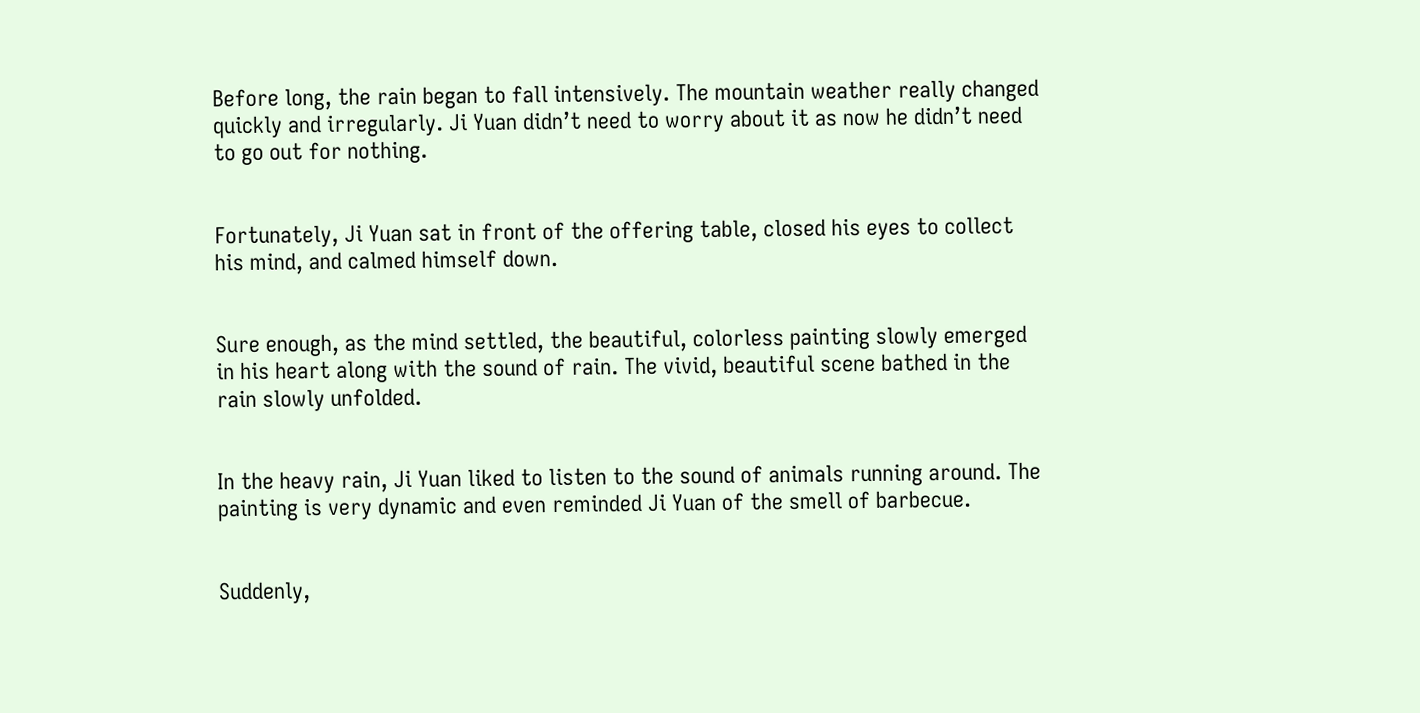Before long, the rain began to fall intensively. The mountain weather really changed quickly and irregularly. Ji Yuan didn’t need to worry about it as now he didn’t need to go out for nothing.


Fortunately, Ji Yuan sat in front of the offering table, closed his eyes to collect his mind, and calmed himself down.


Sure enough, as the mind settled, the beautiful, colorless painting slowly emerged in his heart along with the sound of rain. The vivid, beautiful scene bathed in the rain slowly unfolded.


In the heavy rain, Ji Yuan liked to listen to the sound of animals running around. The painting is very dynamic and even reminded Ji Yuan of the smell of barbecue.


Suddenly,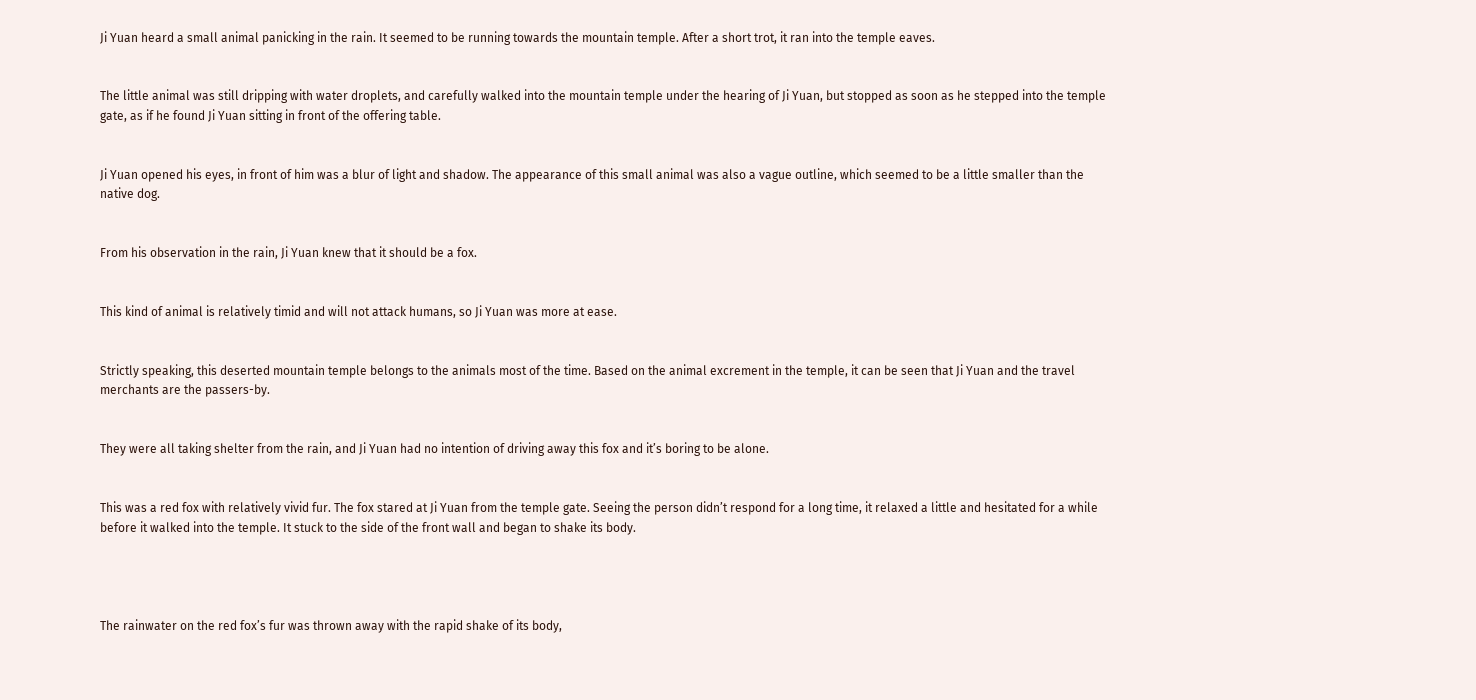Ji Yuan heard a small animal panicking in the rain. It seemed to be running towards the mountain temple. After a short trot, it ran into the temple eaves.


The little animal was still dripping with water droplets, and carefully walked into the mountain temple under the hearing of Ji Yuan, but stopped as soon as he stepped into the temple gate, as if he found Ji Yuan sitting in front of the offering table.


Ji Yuan opened his eyes, in front of him was a blur of light and shadow. The appearance of this small animal was also a vague outline, which seemed to be a little smaller than the native dog.


From his observation in the rain, Ji Yuan knew that it should be a fox.


This kind of animal is relatively timid and will not attack humans, so Ji Yuan was more at ease.


Strictly speaking, this deserted mountain temple belongs to the animals most of the time. Based on the animal excrement in the temple, it can be seen that Ji Yuan and the travel merchants are the passers-by.


They were all taking shelter from the rain, and Ji Yuan had no intention of driving away this fox and it’s boring to be alone.


This was a red fox with relatively vivid fur. The fox stared at Ji Yuan from the temple gate. Seeing the person didn’t respond for a long time, it relaxed a little and hesitated for a while before it walked into the temple. It stuck to the side of the front wall and began to shake its body.




The rainwater on the red fox’s fur was thrown away with the rapid shake of its body,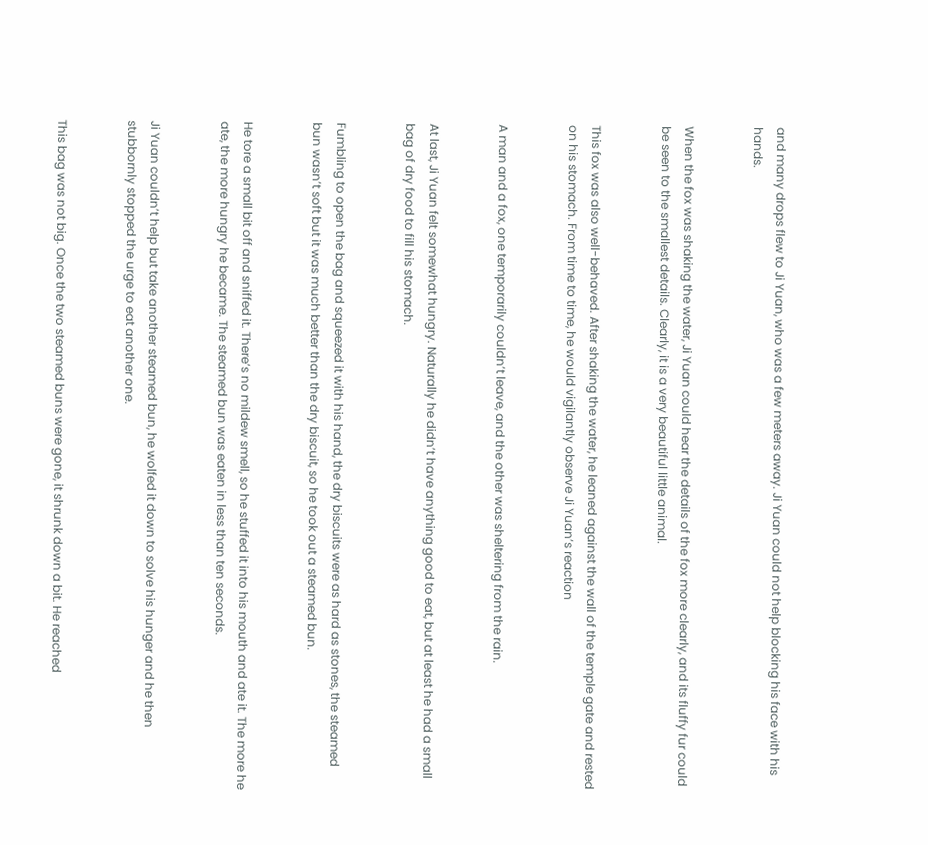and many drops flew to Ji Yuan, who was a few meters away. Ji Yuan could not help blocking his face with his hands.


When the fox was shaking the water, Ji Yuan could hear the details of the fox more clearly, and its fluffy fur could be seen to the smallest details. Clearly, it is a very beautiful little animal.


This fox was also well-behaved. After shaking the water, he leaned against the wall of the temple gate and rested on his stomach. From time to time, he would vigilantly observe Ji Yuan’s reaction


A man and a fox, one temporarily couldn’t leave, and the other was sheltering from the rain.


At last, Ji Yuan felt somewhat hungry. Naturally he didn’t have anything good to eat, but at least he had a small bag of dry food to fill his stomach.


Fumbling to open the bag and squeezed it with his hand, the dry biscuits were as hard as stones, the steamed bun wasn’t soft but it was much better than the dry biscuit, so he took out a steamed bun.


He tore a small bit off and sniffed it. There’s no mildew smell, so he stuffed it into his mouth and ate it. The more he ate, the more hungry he became. The steamed bun was eaten in less than ten seconds.


Ji Yuan couldn’t help but take another steamed bun, he wolfed it down to solve his hunger and he then stubbornly stopped the urge to eat another one.


This bag was not big. Once the two steamed buns were gone, it shrunk down a bit. He reached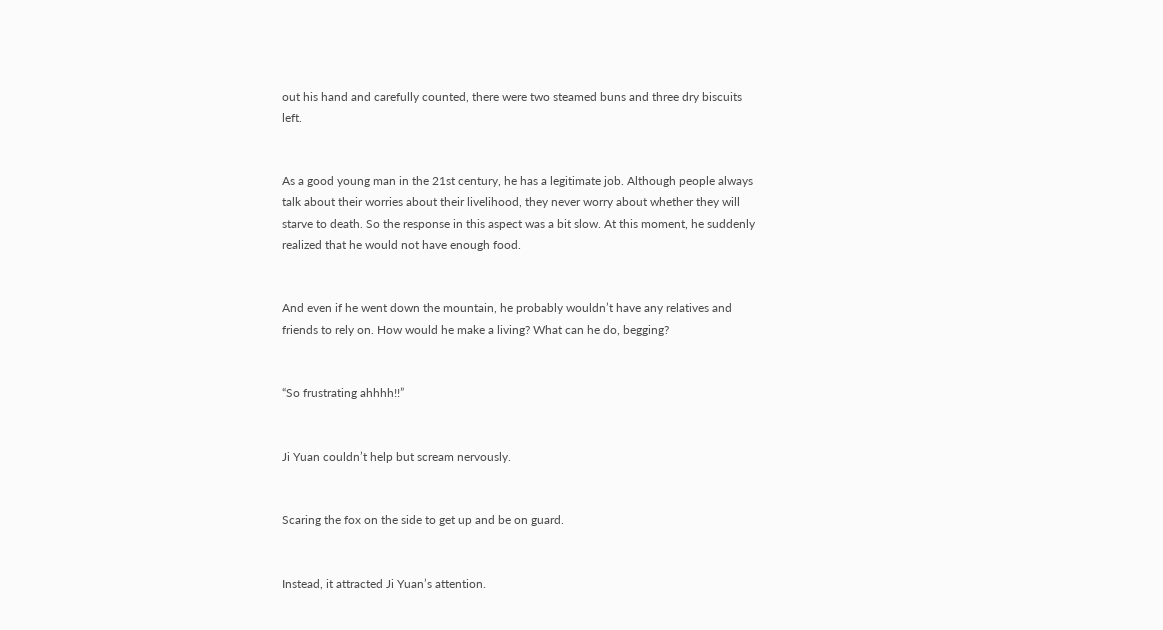out his hand and carefully counted, there were two steamed buns and three dry biscuits left.


As a good young man in the 21st century, he has a legitimate job. Although people always talk about their worries about their livelihood, they never worry about whether they will starve to death. So the response in this aspect was a bit slow. At this moment, he suddenly realized that he would not have enough food.


And even if he went down the mountain, he probably wouldn’t have any relatives and friends to rely on. How would he make a living? What can he do, begging?


“So frustrating ahhhh!!”


Ji Yuan couldn’t help but scream nervously.


Scaring the fox on the side to get up and be on guard.


Instead, it attracted Ji Yuan’s attention.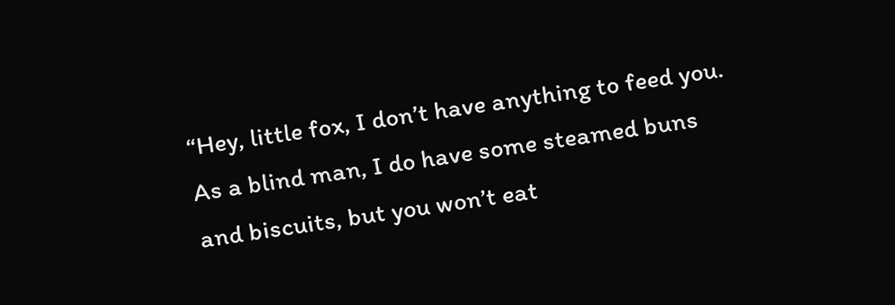“Hey, little fox, I don’t have anything to feed you. As a blind man, I do have some steamed buns and biscuits, but you won’t eat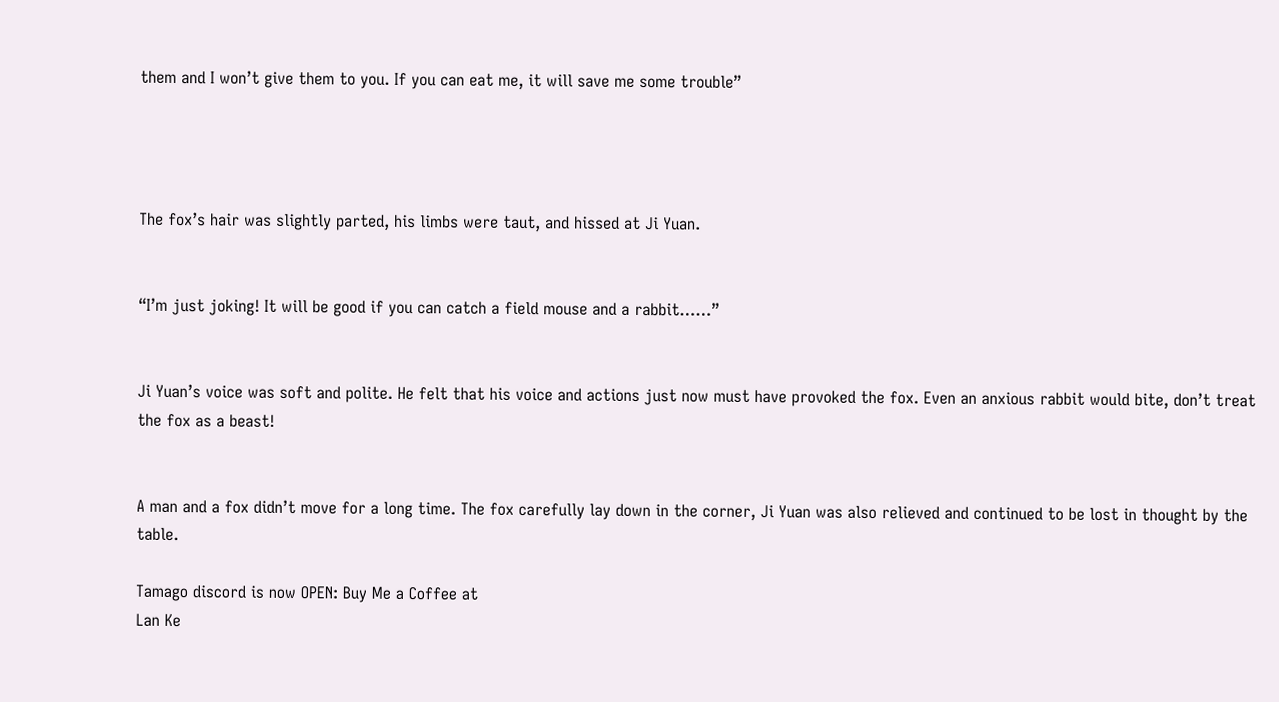them and I won’t give them to you. If you can eat me, it will save me some trouble”




The fox’s hair was slightly parted, his limbs were taut, and hissed at Ji Yuan.


“I’m just joking! It will be good if you can catch a field mouse and a rabbit……”


Ji Yuan’s voice was soft and polite. He felt that his voice and actions just now must have provoked the fox. Even an anxious rabbit would bite, don’t treat the fox as a beast!


A man and a fox didn’t move for a long time. The fox carefully lay down in the corner, Ji Yuan was also relieved and continued to be lost in thought by the table.

Tamago discord is now OPEN: Buy Me a Coffee at
Lan Ke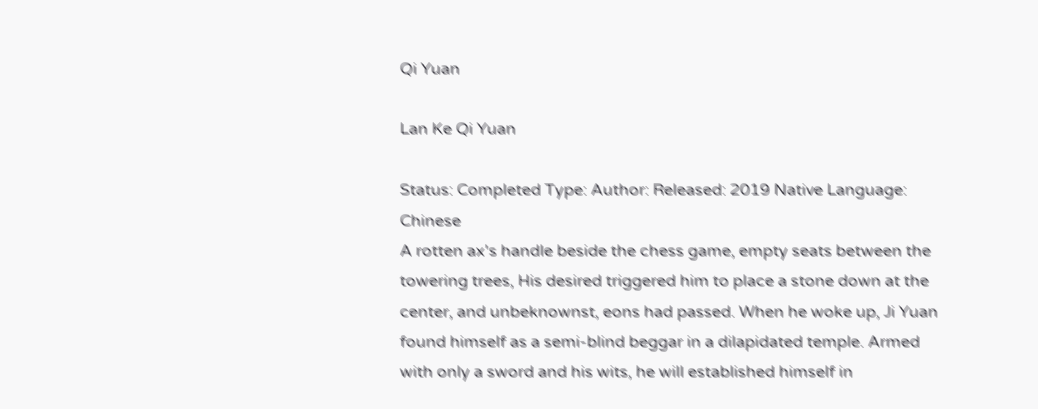Qi Yuan

Lan Ke Qi Yuan

Status: Completed Type: Author: Released: 2019 Native Language: Chinese
A rotten ax's handle beside the chess game, empty seats between the towering trees, His desired triggered him to place a stone down at the center, and unbeknownst, eons had passed. When he woke up, Ji Yuan found himself as a semi-blind beggar in a dilapidated temple. Armed with only a sword and his wits, he will established himself in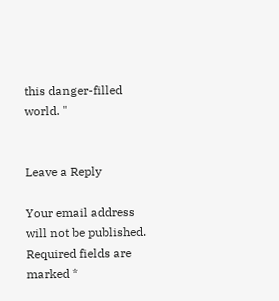this danger-filled world. "


Leave a Reply

Your email address will not be published. Required fields are marked *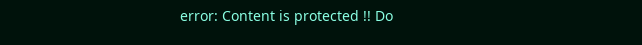error: Content is protected !! Do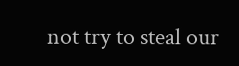not try to steal our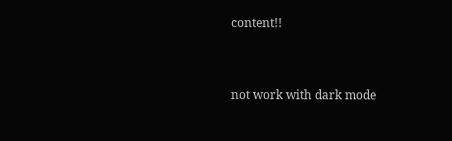content!!


not work with dark mode